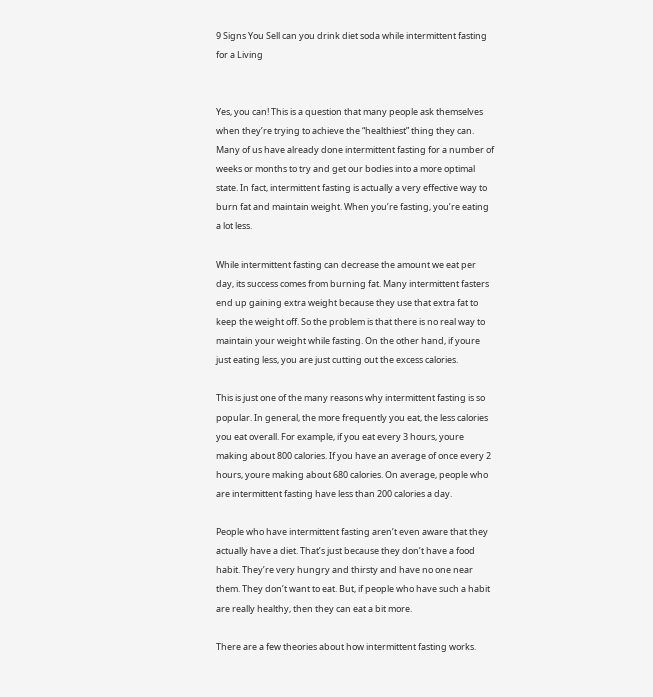9 Signs You Sell can you drink diet soda while intermittent fasting for a Living


Yes, you can! This is a question that many people ask themselves when they’re trying to achieve the “healthiest” thing they can. Many of us have already done intermittent fasting for a number of weeks or months to try and get our bodies into a more optimal state. In fact, intermittent fasting is actually a very effective way to burn fat and maintain weight. When you’re fasting, you’re eating a lot less.

While intermittent fasting can decrease the amount we eat per day, its success comes from burning fat. Many intermittent fasters end up gaining extra weight because they use that extra fat to keep the weight off. So the problem is that there is no real way to maintain your weight while fasting. On the other hand, if youre just eating less, you are just cutting out the excess calories.

This is just one of the many reasons why intermittent fasting is so popular. In general, the more frequently you eat, the less calories you eat overall. For example, if you eat every 3 hours, youre making about 800 calories. If you have an average of once every 2 hours, youre making about 680 calories. On average, people who are intermittent fasting have less than 200 calories a day.

People who have intermittent fasting aren’t even aware that they actually have a diet. That’s just because they don’t have a food habit. They’re very hungry and thirsty and have no one near them. They don’t want to eat. But, if people who have such a habit are really healthy, then they can eat a bit more.

There are a few theories about how intermittent fasting works.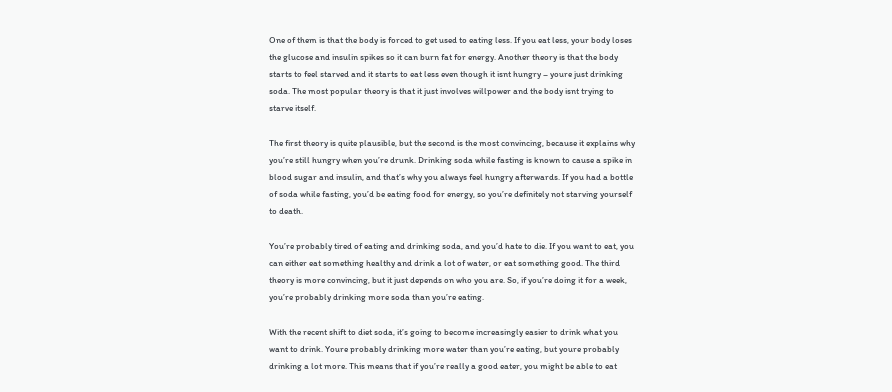One of them is that the body is forced to get used to eating less. If you eat less, your body loses the glucose and insulin spikes so it can burn fat for energy. Another theory is that the body starts to feel starved and it starts to eat less even though it isnt hungry – youre just drinking soda. The most popular theory is that it just involves willpower and the body isnt trying to starve itself.

The first theory is quite plausible, but the second is the most convincing, because it explains why you’re still hungry when you’re drunk. Drinking soda while fasting is known to cause a spike in blood sugar and insulin, and that’s why you always feel hungry afterwards. If you had a bottle of soda while fasting, you’d be eating food for energy, so you’re definitely not starving yourself to death.

You’re probably tired of eating and drinking soda, and you’d hate to die. If you want to eat, you can either eat something healthy and drink a lot of water, or eat something good. The third theory is more convincing, but it just depends on who you are. So, if you’re doing it for a week, you’re probably drinking more soda than you’re eating.

With the recent shift to diet soda, it’s going to become increasingly easier to drink what you want to drink. Youre probably drinking more water than you’re eating, but youre probably drinking a lot more. This means that if you’re really a good eater, you might be able to eat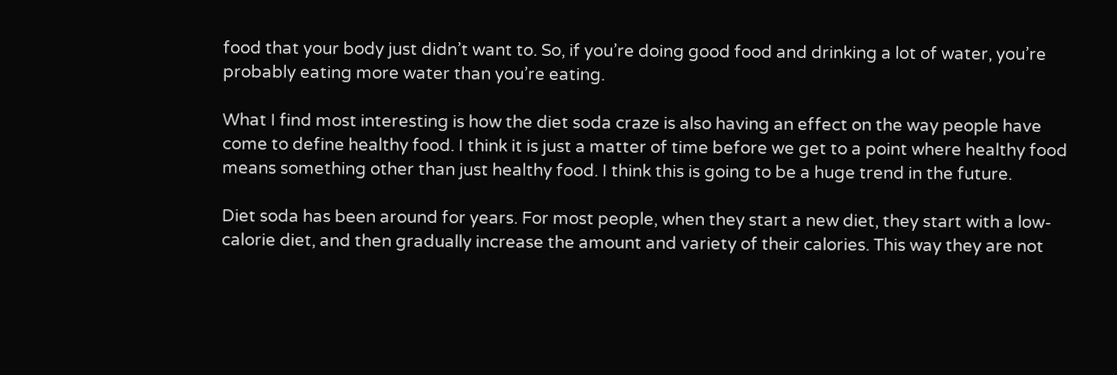food that your body just didn’t want to. So, if you’re doing good food and drinking a lot of water, you’re probably eating more water than you’re eating.

What I find most interesting is how the diet soda craze is also having an effect on the way people have come to define healthy food. I think it is just a matter of time before we get to a point where healthy food means something other than just healthy food. I think this is going to be a huge trend in the future.

Diet soda has been around for years. For most people, when they start a new diet, they start with a low-calorie diet, and then gradually increase the amount and variety of their calories. This way they are not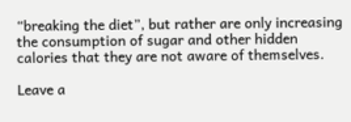“breaking the diet”, but rather are only increasing the consumption of sugar and other hidden calories that they are not aware of themselves.

Leave a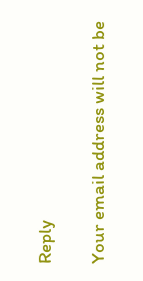Reply

Your email address will not be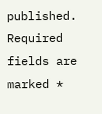published. Required fields are marked *